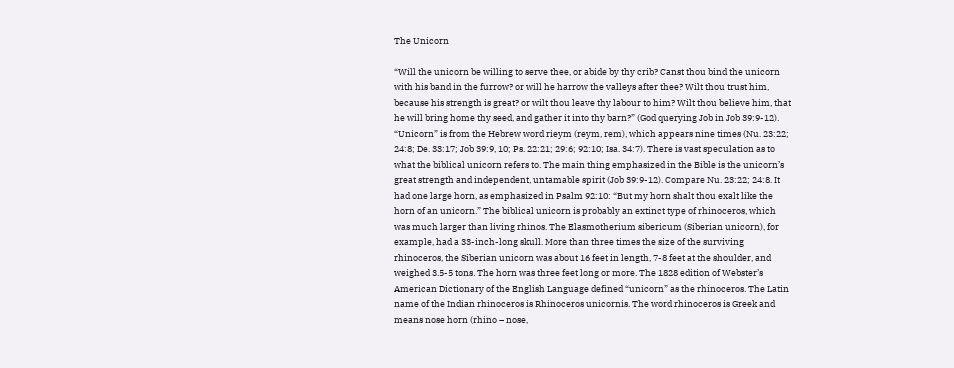The Unicorn

“Will the unicorn be willing to serve thee, or abide by thy crib? Canst thou bind the unicorn with his band in the furrow? or will he harrow the valleys after thee? Wilt thou trust him, because his strength is great? or wilt thou leave thy labour to him? Wilt thou believe him, that he will bring home thy seed, and gather it into thy barn?” (God querying Job in Job 39:9-12). “Unicorn” is from the Hebrew word rieym (reym, rem), which appears nine times (Nu. 23:22; 24:8; De. 33:17; Job 39:9, 10; Ps. 22:21; 29:6; 92:10; Isa. 34:7). There is vast speculation as to what the biblical unicorn refers to. The main thing emphasized in the Bible is the unicorn’s great strength and independent, untamable spirit (Job 39:9-12). Compare Nu. 23:22; 24:8. It had one large horn, as emphasized in Psalm 92:10: “But my horn shalt thou exalt like the horn of an unicorn.” The biblical unicorn is probably an extinct type of rhinoceros, which was much larger than living rhinos. The Elasmotherium sibericum (Siberian unicorn), for example, had a 33-inch-long skull. More than three times the size of the surviving rhinoceros, the Siberian unicorn was about 16 feet in length, 7-8 feet at the shoulder, and weighed 3.5-5 tons. The horn was three feet long or more. The 1828 edition of Webster’s American Dictionary of the English Language defined “unicorn” as the rhinoceros. The Latin name of the Indian rhinoceros is Rhinoceros unicornis. The word rhinoceros is Greek and means nose horn (rhino – nose,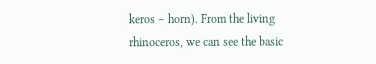keros – horn). From the living rhinoceros, we can see the basic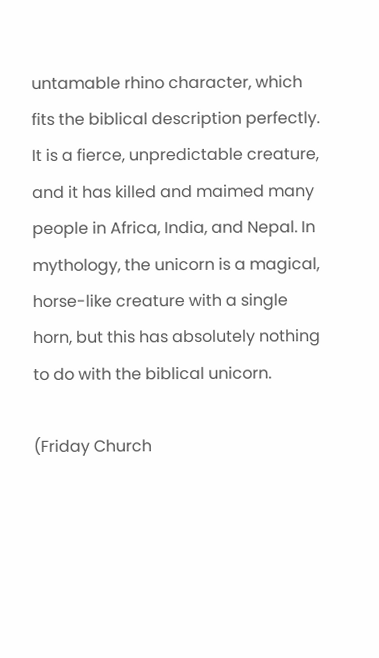untamable rhino character, which fits the biblical description perfectly. It is a fierce, unpredictable creature, and it has killed and maimed many people in Africa, India, and Nepal. In mythology, the unicorn is a magical, horse-like creature with a single horn, but this has absolutely nothing to do with the biblical unicorn.

(Friday Church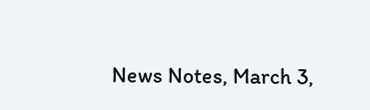News Notes, March 3,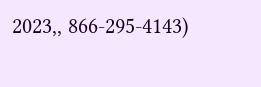2023,, 866-295-4143)